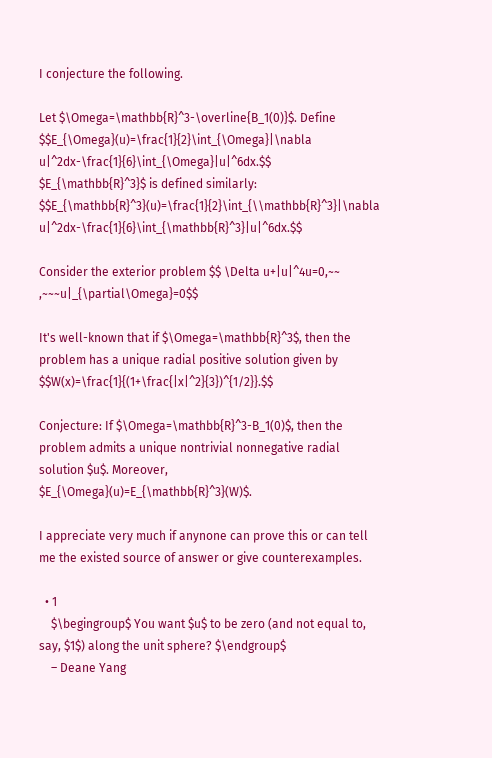I conjecture the following.

Let $\Omega=\mathbb{R}^3-\overline{B_1(0)}$. Define $$E_{\Omega}(u)=\frac{1}{2}\int_{\Omega}|\nabla u|^2dx-\frac{1}{6}\int_{\Omega}|u|^6dx.$$ $E_{\mathbb{R}^3}$ is defined similarly: $$E_{\mathbb{R}^3}(u)=\frac{1}{2}\int_{\\mathbb{R}^3}|\nabla u|^2dx-\frac{1}{6}\int_{\mathbb{R}^3}|u|^6dx.$$

Consider the exterior problem $$ \Delta u+|u|^4u=0,~~ ,~~~u|_{\partial\Omega}=0$$

It's well-known that if $\Omega=\mathbb{R}^3$, then the problem has a unique radial positive solution given by $$W(x)=\frac{1}{(1+\frac{|x|^2}{3})^{1/2}}.$$

Conjecture: If $\Omega=\mathbb{R}^3-B_1(0)$, then the problem admits a unique nontrivial nonnegative radial solution $u$. Moreover, $E_{\Omega}(u)=E_{\mathbb{R}^3}(W)$.

I appreciate very much if anynone can prove this or can tell me the existed source of answer or give counterexamples.

  • 1
    $\begingroup$ You want $u$ to be zero (and not equal to, say, $1$) along the unit sphere? $\endgroup$
    – Deane Yang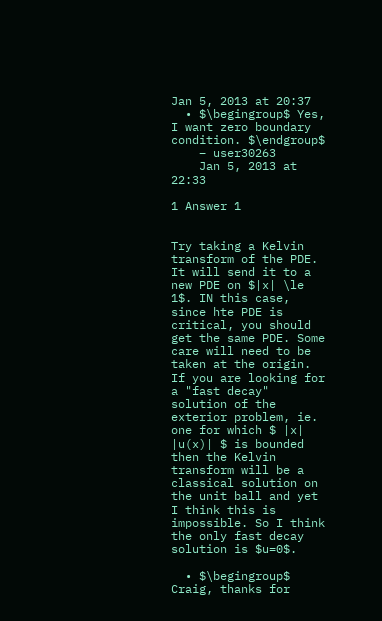Jan 5, 2013 at 20:37
  • $\begingroup$ Yes, I want zero boundary condition. $\endgroup$
    – user30263
    Jan 5, 2013 at 22:33

1 Answer 1


Try taking a Kelvin transform of the PDE. It will send it to a new PDE on $|x| \le 1$. IN this case, since hte PDE is critical, you should get the same PDE. Some care will need to be taken at the origin. If you are looking for a "fast decay" solution of the exterior problem, ie. one for which $ |x| |u(x)| $ is bounded then the Kelvin transform will be a classical solution on the unit ball and yet I think this is impossible. So I think the only fast decay solution is $u=0$.

  • $\begingroup$ Craig, thanks for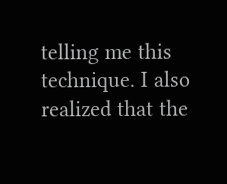telling me this technique. I also realized that the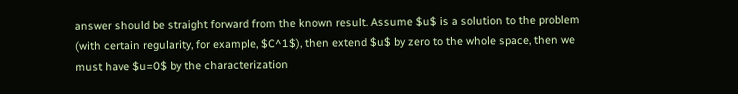answer should be straight forward from the known result. Assume $u$ is a solution to the problem (with certain regularity, for example, $C^1$), then extend $u$ by zero to the whole space, then we must have $u=0$ by the characterization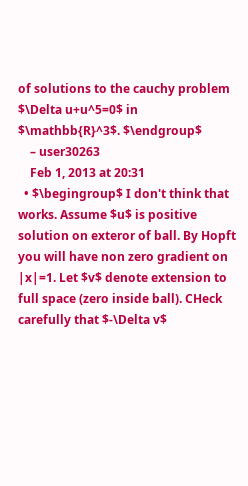of solutions to the cauchy problem $\Delta u+u^5=0$ in $\mathbb{R}^3$. $\endgroup$
    – user30263
    Feb 1, 2013 at 20:31
  • $\begingroup$ I don't think that works. Assume $u$ is positive solution on exteror of ball. By Hopft you will have non zero gradient on |x|=1. Let $v$ denote extension to full space (zero inside ball). CHeck carefully that $-\Delta v$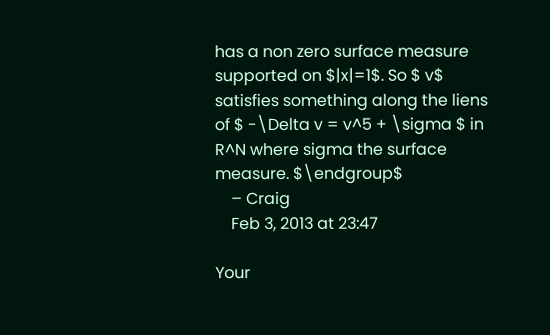has a non zero surface measure supported on $|x|=1$. So $ v$ satisfies something along the liens of $ -\Delta v = v^5 + \sigma $ in R^N where sigma the surface measure. $\endgroup$
    – Craig
    Feb 3, 2013 at 23:47

Your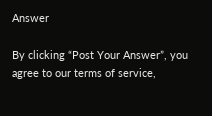Answer

By clicking “Post Your Answer”, you agree to our terms of service,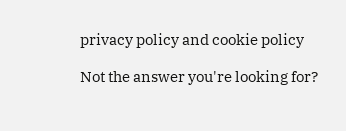privacy policy and cookie policy

Not the answer you're looking for?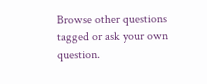Browse other questions tagged or ask your own question.